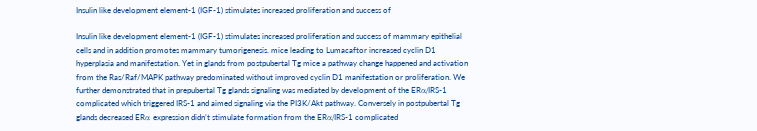Insulin like development element-1 (IGF-1) stimulates increased proliferation and success of

Insulin like development element-1 (IGF-1) stimulates increased proliferation and success of mammary epithelial cells and in addition promotes mammary tumorigenesis. mice leading to Lumacaftor increased cyclin D1 hyperplasia and manifestation. Yet in glands from postpubertal Tg mice a pathway change happened and activation from the Ras/Raf/MAPK pathway predominated without improved cyclin D1 manifestation or proliferation. We further demonstrated that in prepubertal Tg glands signaling was mediated by development of the ERα/IRS-1 complicated which triggered IRS-1 and aimed signaling via the PI3K/Akt pathway. Conversely in postpubertal Tg glands decreased ERα expression didn’t stimulate formation from the ERα/IRS-1 complicated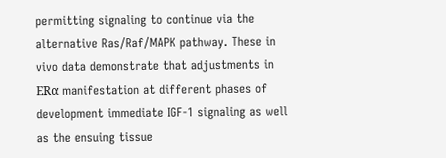permitting signaling to continue via the alternative Ras/Raf/MAPK pathway. These in vivo data demonstrate that adjustments in ERα manifestation at different phases of development immediate IGF-1 signaling as well as the ensuing tissue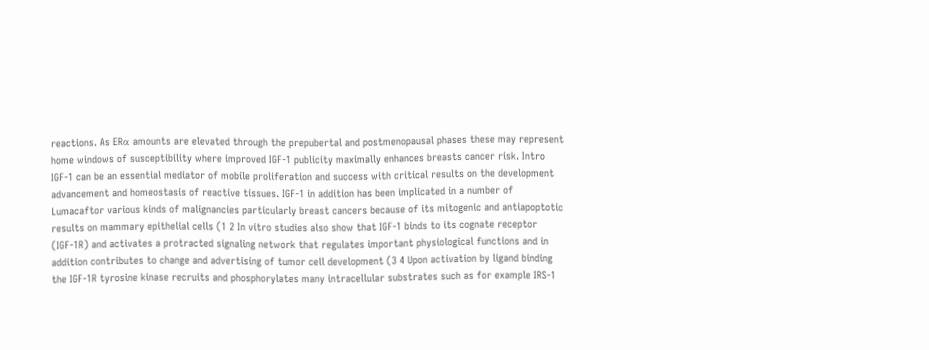reactions. As ERα amounts are elevated through the prepubertal and postmenopausal phases these may represent home windows of susceptibility where improved IGF-1 publicity maximally enhances breasts cancer risk. Intro IGF-1 can be an essential mediator of mobile proliferation and success with critical results on the development advancement and homeostasis of reactive tissues. IGF-1 in addition has been implicated in a number of Lumacaftor various kinds of malignancies particularly breast cancers because of its mitogenic and antiapoptotic results on mammary epithelial cells (1 2 In vitro studies also show that IGF-1 binds to its cognate receptor (IGF-1R) and activates a protracted signaling network that regulates important physiological functions and in addition contributes to change and advertising of tumor cell development (3 4 Upon activation by ligand binding the IGF-1R tyrosine kinase recruits and phosphorylates many intracellular substrates such as for example IRS-1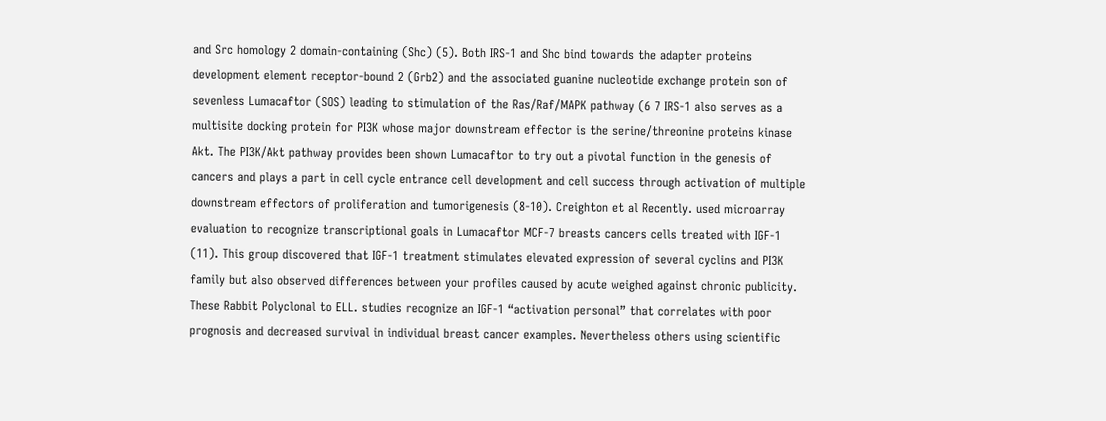and Src homology 2 domain-containing (Shc) (5). Both IRS-1 and Shc bind towards the adapter proteins development element receptor-bound 2 (Grb2) and the associated guanine nucleotide exchange protein son of sevenless Lumacaftor (SOS) leading to stimulation of the Ras/Raf/MAPK pathway (6 7 IRS-1 also serves as a multisite docking protein for PI3K whose major downstream effector is the serine/threonine proteins kinase Akt. The PI3K/Akt pathway provides been shown Lumacaftor to try out a pivotal function in the genesis of cancers and plays a part in cell cycle entrance cell development and cell success through activation of multiple downstream effectors of proliferation and tumorigenesis (8-10). Creighton et al Recently. used microarray evaluation to recognize transcriptional goals in Lumacaftor MCF-7 breasts cancers cells treated with IGF-1 (11). This group discovered that IGF-1 treatment stimulates elevated expression of several cyclins and PI3K family but also observed differences between your profiles caused by acute weighed against chronic publicity. These Rabbit Polyclonal to ELL. studies recognize an IGF-1 “activation personal” that correlates with poor prognosis and decreased survival in individual breast cancer examples. Nevertheless others using scientific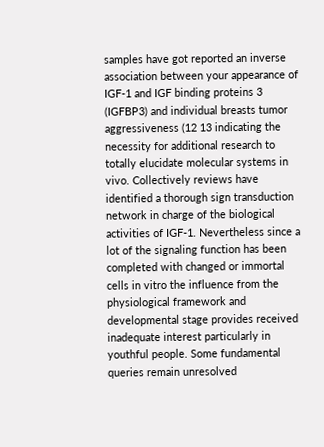samples have got reported an inverse association between your appearance of IGF-1 and IGF binding proteins 3 (IGFBP3) and individual breasts tumor aggressiveness (12 13 indicating the necessity for additional research to totally elucidate molecular systems in vivo. Collectively reviews have identified a thorough sign transduction network in charge of the biological activities of IGF-1. Nevertheless since a lot of the signaling function has been completed with changed or immortal cells in vitro the influence from the physiological framework and developmental stage provides received inadequate interest particularly in youthful people. Some fundamental queries remain unresolved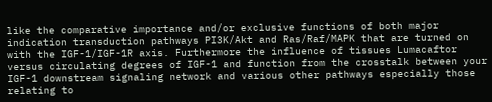like the comparative importance and/or exclusive functions of both major indication transduction pathways PI3K/Akt and Ras/Raf/MAPK that are turned on with the IGF-1/IGF-1R axis. Furthermore the influence of tissues Lumacaftor versus circulating degrees of IGF-1 and function from the crosstalk between your IGF-1 downstream signaling network and various other pathways especially those relating to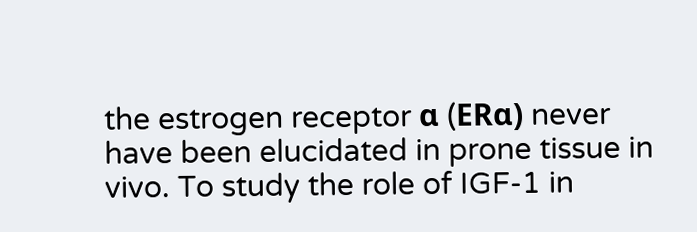the estrogen receptor α (ERα) never have been elucidated in prone tissue in vivo. To study the role of IGF-1 in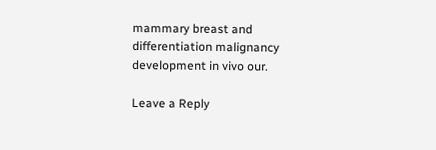mammary breast and differentiation malignancy development in vivo our.

Leave a Reply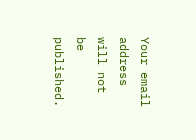Your email address will not be published.